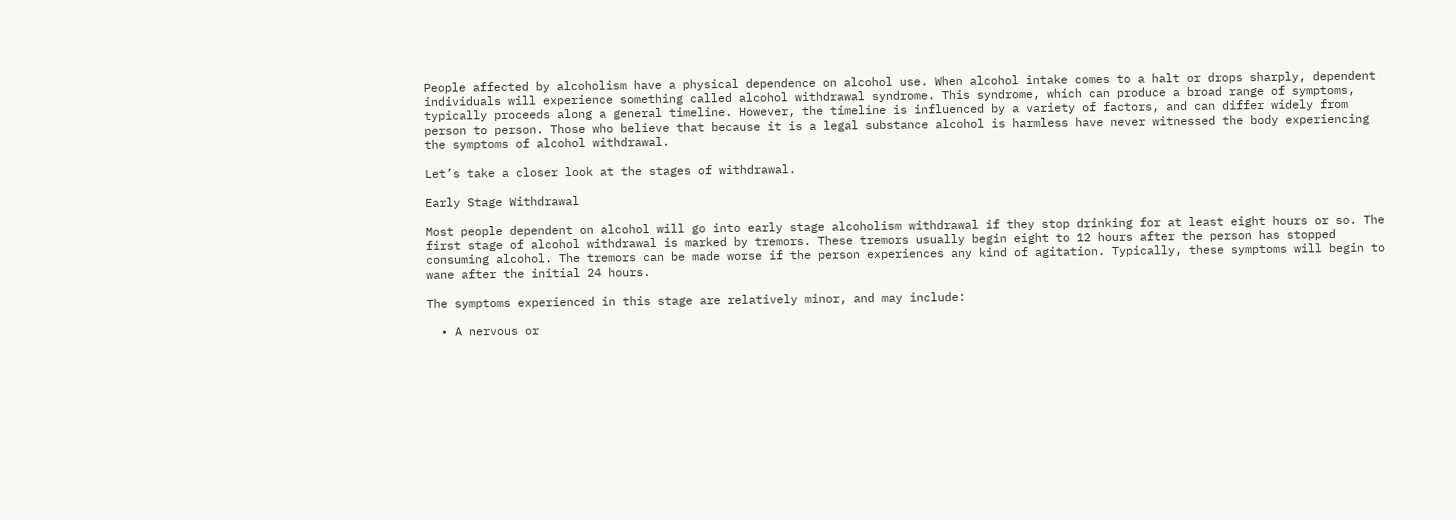People affected by alcoholism have a physical dependence on alcohol use. When alcohol intake comes to a halt or drops sharply, dependent individuals will experience something called alcohol withdrawal syndrome. This syndrome, which can produce a broad range of symptoms, typically proceeds along a general timeline. However, the timeline is influenced by a variety of factors, and can differ widely from person to person. Those who believe that because it is a legal substance alcohol is harmless have never witnessed the body experiencing the symptoms of alcohol withdrawal.

Let’s take a closer look at the stages of withdrawal.

Early Stage Withdrawal

Most people dependent on alcohol will go into early stage alcoholism withdrawal if they stop drinking for at least eight hours or so. The first stage of alcohol withdrawal is marked by tremors. These tremors usually begin eight to 12 hours after the person has stopped consuming alcohol. The tremors can be made worse if the person experiences any kind of agitation. Typically, these symptoms will begin to wane after the initial 24 hours.

The symptoms experienced in this stage are relatively minor, and may include:

  • A nervous or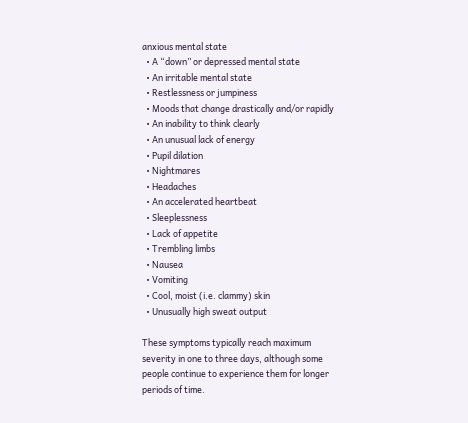anxious mental state
  • A “down” or depressed mental state
  • An irritable mental state
  • Restlessness or jumpiness
  • Moods that change drastically and/or rapidly
  • An inability to think clearly
  • An unusual lack of energy
  • Pupil dilation
  • Nightmares
  • Headaches
  • An accelerated heartbeat
  • Sleeplessness
  • Lack of appetite
  • Trembling limbs
  • Nausea
  • Vomiting
  • Cool, moist (i.e. clammy) skin
  • Unusually high sweat output

These symptoms typically reach maximum severity in one to three days, although some people continue to experience them for longer periods of time.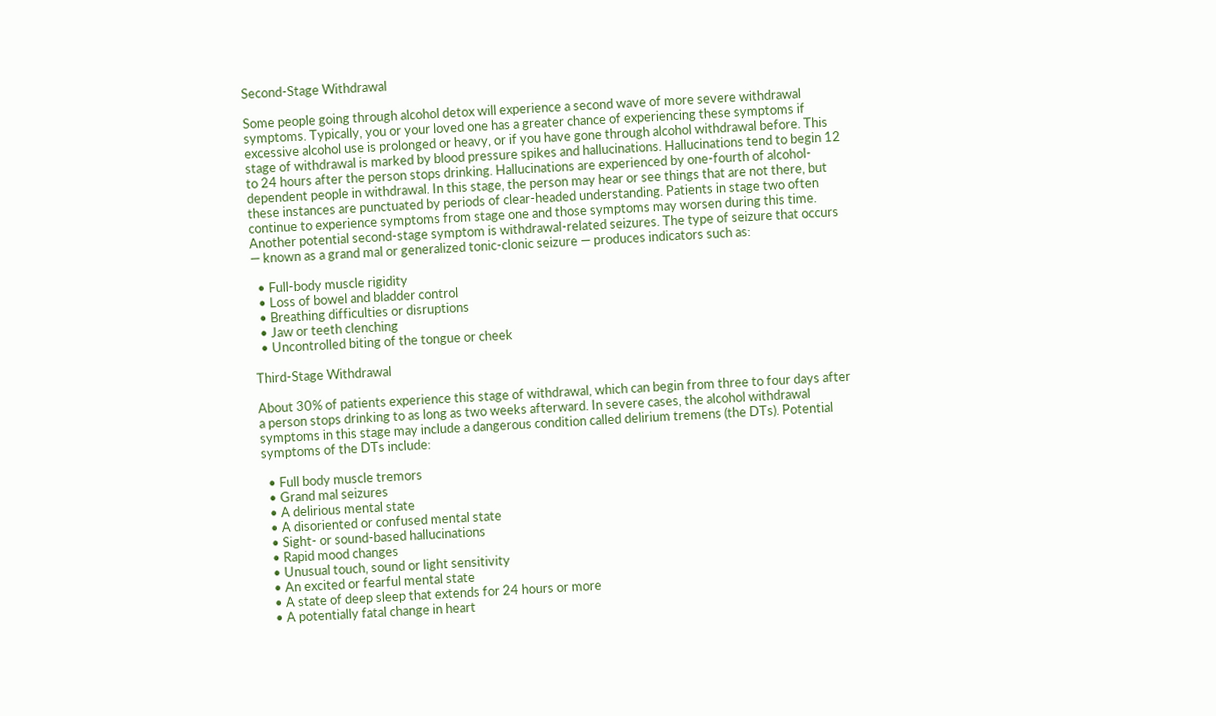Second-Stage Withdrawal

Some people going through alcohol detox will experience a second wave of more severe withdrawal symptoms. Typically, you or your loved one has a greater chance of experiencing these symptoms if excessive alcohol use is prolonged or heavy, or if you have gone through alcohol withdrawal before. This stage of withdrawal is marked by blood pressure spikes and hallucinations. Hallucinations tend to begin 12 to 24 hours after the person stops drinking. Hallucinations are experienced by one-fourth of alcohol-dependent people in withdrawal. In this stage, the person may hear or see things that are not there, but these instances are punctuated by periods of clear-headed understanding. Patients in stage two often continue to experience symptoms from stage one and those symptoms may worsen during this time. Another potential second-stage symptom is withdrawal-related seizures. The type of seizure that occurs — known as a grand mal or generalized tonic-clonic seizure — produces indicators such as:

  • Full-body muscle rigidity
  • Loss of bowel and bladder control
  • Breathing difficulties or disruptions
  • Jaw or teeth clenching
  • Uncontrolled biting of the tongue or cheek

Third-Stage Withdrawal

About 30% of patients experience this stage of withdrawal, which can begin from three to four days after a person stops drinking to as long as two weeks afterward. In severe cases, the alcohol withdrawal symptoms in this stage may include a dangerous condition called delirium tremens (the DTs). Potential symptoms of the DTs include:

  • Full body muscle tremors
  • Grand mal seizures
  • A delirious mental state
  • A disoriented or confused mental state
  • Sight- or sound-based hallucinations
  • Rapid mood changes
  • Unusual touch, sound or light sensitivity
  • An excited or fearful mental state
  • A state of deep sleep that extends for 24 hours or more
  • A potentially fatal change in heart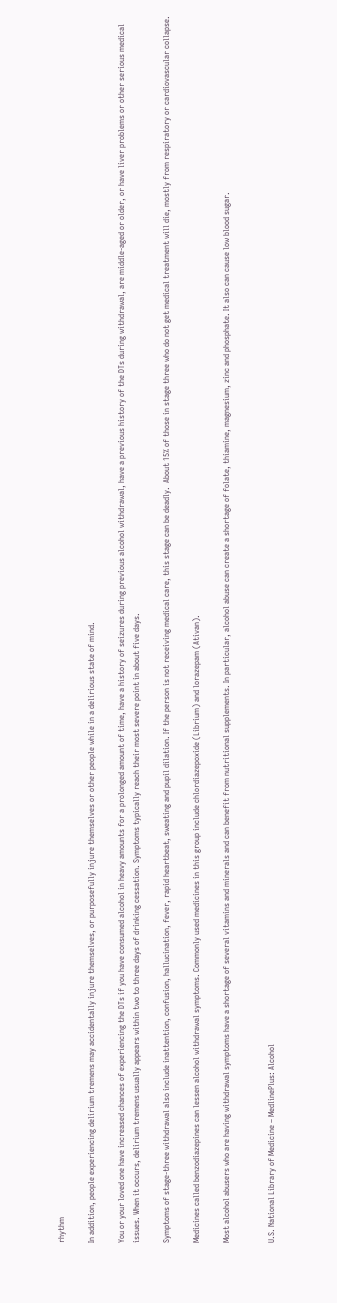rhythm

In addition, people experiencing delirium tremens may accidentally injure themselves, or purposefully injure themselves or other people while in a delirious state of mind.

You or your loved one have increased chances of experiencing the DTs if you have consumed alcohol in heavy amounts for a prolonged amount of time, have a history of seizures during previous alcohol withdrawal, have a previous history of the DTs during withdrawal, are middle-aged or older, or have liver problems or other serious medical issues. When it occurs, delirium tremens usually appears within two to three days of drinking cessation. Symptoms typically reach their most severe point in about five days.

Symptoms of stage-three withdrawal also include inattention, confusion, hallucination, fever, rapid heartbeat, sweating and pupil dilation. If the person is not receiving medical care, this stage can be deadly.  About 15% of those in stage three who do not get medical treatment will die, mostly from respiratory or cardiovascular collapse.

Medicines called benzodiazepines can lessen alcohol withdrawal symptoms. Commonly used medicines in this group include chlordiazepoxide (Librium) and lorazepam (Ativan).

Most alcohol abusers who are having withdrawal symptoms have a shortage of several vitamins and minerals and can benefit from nutritional supplements. In particular, alcohol abuse can create a shortage of folate, thiamine, magnesium, zinc and phosphate. It also can cause low blood sugar.


U.S. National Library of Medicine – MedlinePlus: Alcohol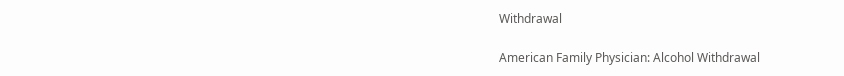Withdrawal

American Family Physician: Alcohol Withdrawal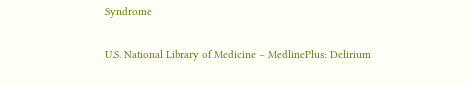Syndrome

U.S. National Library of Medicine – MedlinePlus: Delirium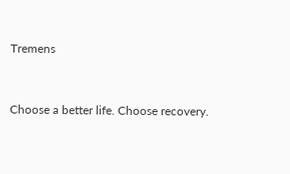Tremens


Choose a better life. Choose recovery.